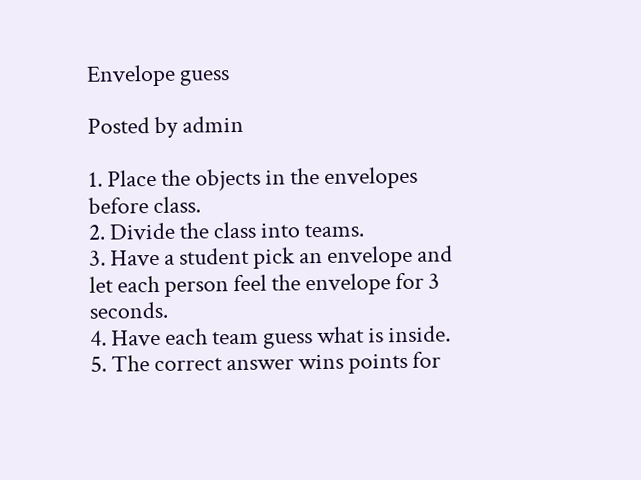Envelope guess

Posted by admin

1. Place the objects in the envelopes before class.
2. Divide the class into teams.
3. Have a student pick an envelope and let each person feel the envelope for 3 seconds.
4. Have each team guess what is inside.
5. The correct answer wins points for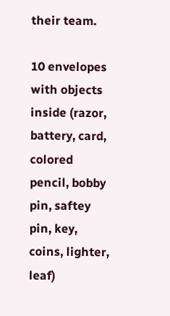their team.

10 envelopes with objects inside (razor, battery, card, colored pencil, bobby pin, saftey pin, key, coins, lighter, leaf)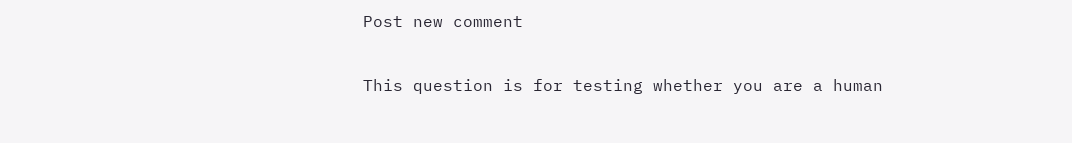Post new comment

This question is for testing whether you are a human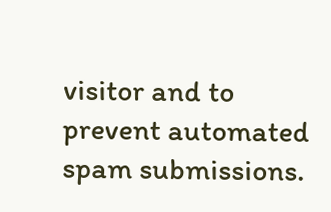visitor and to prevent automated spam submissions.